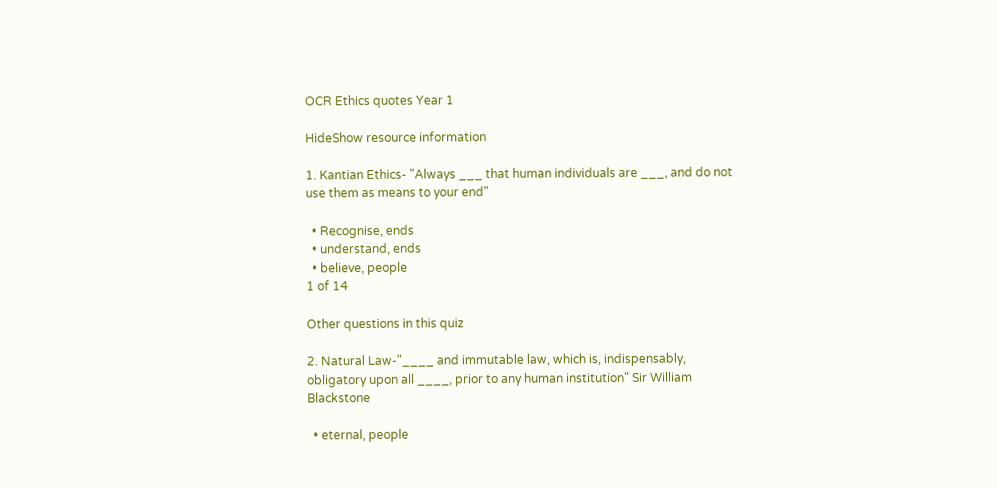OCR Ethics quotes Year 1

HideShow resource information

1. Kantian Ethics- "Always ___ that human individuals are ___, and do not use them as means to your end"

  • Recognise, ends
  • understand, ends
  • believe, people
1 of 14

Other questions in this quiz

2. Natural Law-"____ and immutable law, which is, indispensably, obligatory upon all ____, prior to any human institution" Sir William Blackstone

  • eternal, people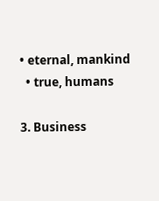• eternal, mankind
  • true, humans

3. Business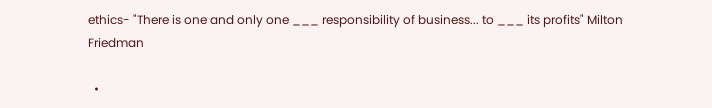ethics- "There is one and only one ___ responsibility of business... to ___ its profits" Milton Friedman

  •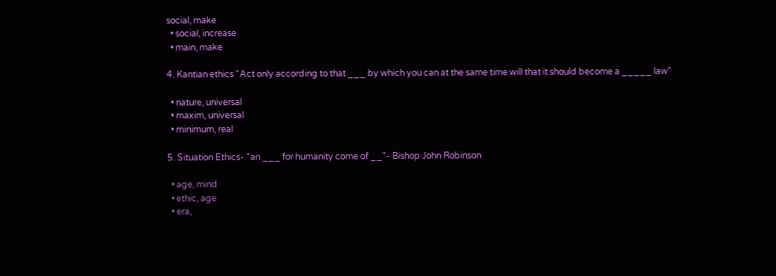social, make
  • social, increase
  • main, make

4. Kantian ethics "Act only according to that ___ by which you can at the same time will that it should become a _____ law"

  • nature, universal
  • maxim, universal
  • minimum, real

5. Situation Ethics- "an ___ for humanity come of __"- Bishop John Robinson

  • age, mind
  • ethic, age
  • era,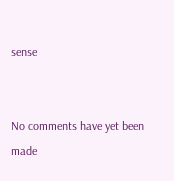sense


No comments have yet been made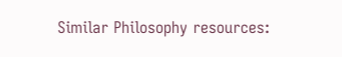Similar Philosophy resources: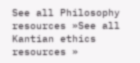See all Philosophy resources »See all Kantian ethics resources »